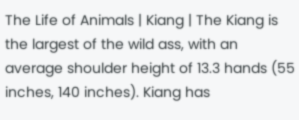The Life of Animals | Kiang | The Kiang is the largest of the wild ass, with an average shoulder height of 13.3 hands (55 inches, 140 inches). Kiang has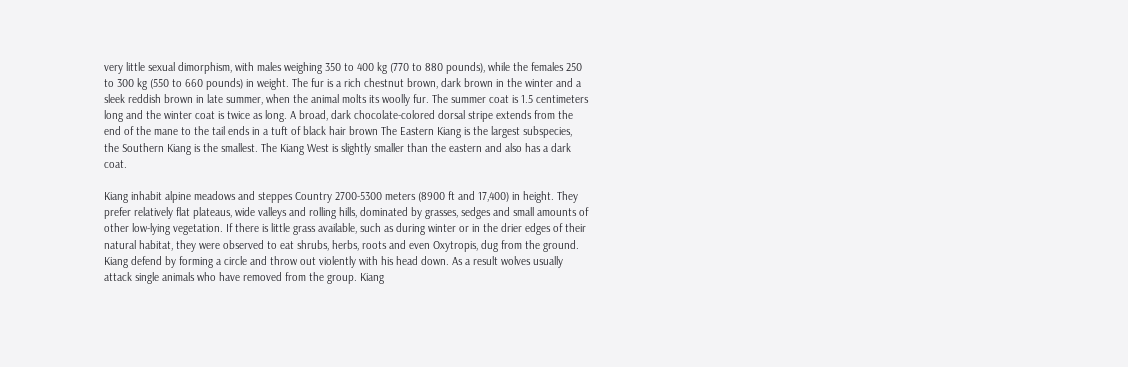very little sexual dimorphism, with males weighing 350 to 400 kg (770 to 880 pounds), while the females 250 to 300 kg (550 to 660 pounds) in weight. The fur is a rich chestnut brown, dark brown in the winter and a sleek reddish brown in late summer, when the animal molts its woolly fur. The summer coat is 1.5 centimeters long and the winter coat is twice as long. A broad, dark chocolate-colored dorsal stripe extends from the end of the mane to the tail ends in a tuft of black hair brown The Eastern Kiang is the largest subspecies, the Southern Kiang is the smallest. The Kiang West is slightly smaller than the eastern and also has a dark coat.

Kiang inhabit alpine meadows and steppes Country 2700-5300 meters (8900 ft and 17,400) in height. They prefer relatively flat plateaus, wide valleys and rolling hills, dominated by grasses, sedges and small amounts of other low-lying vegetation. If there is little grass available, such as during winter or in the drier edges of their natural habitat, they were observed to eat shrubs, herbs, roots and even Oxytropis, dug from the ground. Kiang defend by forming a circle and throw out violently with his head down. As a result wolves usually attack single animals who have removed from the group. Kiang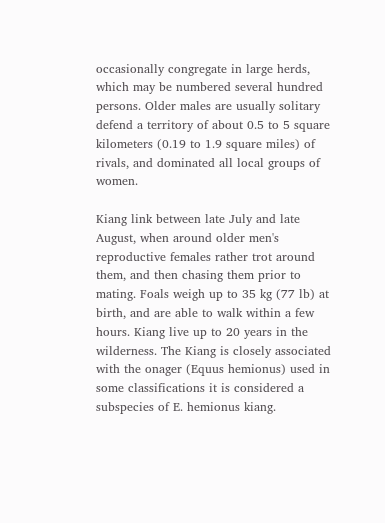occasionally congregate in large herds, which may be numbered several hundred persons. Older males are usually solitary defend a territory of about 0.5 to 5 square kilometers (0.19 to 1.9 square miles) of rivals, and dominated all local groups of women.

Kiang link between late July and late August, when around older men's reproductive females rather trot around them, and then chasing them prior to mating. Foals weigh up to 35 kg (77 lb) at birth, and are able to walk within a few hours. Kiang live up to 20 years in the wilderness. The Kiang is closely associated with the onager (Equus hemionus) used in some classifications it is considered a subspecies of E. hemionus kiang.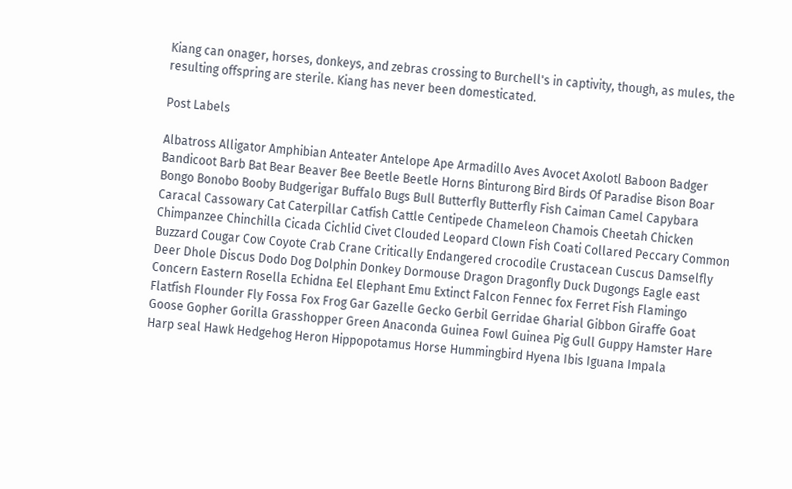Kiang can onager, horses, donkeys, and zebras crossing to Burchell's in captivity, though, as mules, the resulting offspring are sterile. Kiang has never been domesticated.

Post Labels

Albatross Alligator Amphibian Anteater Antelope Ape Armadillo Aves Avocet Axolotl Baboon Badger Bandicoot Barb Bat Bear Beaver Bee Beetle Beetle Horns Binturong Bird Birds Of Paradise Bison Boar Bongo Bonobo Booby Budgerigar Buffalo Bugs Bull Butterfly Butterfly Fish Caiman Camel Capybara Caracal Cassowary Cat Caterpillar Catfish Cattle Centipede Chameleon Chamois Cheetah Chicken Chimpanzee Chinchilla Cicada Cichlid Civet Clouded Leopard Clown Fish Coati Collared Peccary Common Buzzard Cougar Cow Coyote Crab Crane Critically Endangered crocodile Crustacean Cuscus Damselfly Deer Dhole Discus Dodo Dog Dolphin Donkey Dormouse Dragon Dragonfly Duck Dugongs Eagle east Concern Eastern Rosella Echidna Eel Elephant Emu Extinct Falcon Fennec fox Ferret Fish Flamingo Flatfish Flounder Fly Fossa Fox Frog Gar Gazelle Gecko Gerbil Gerridae Gharial Gibbon Giraffe Goat Goose Gopher Gorilla Grasshopper Green Anaconda Guinea Fowl Guinea Pig Gull Guppy Hamster Hare Harp seal Hawk Hedgehog Heron Hippopotamus Horse Hummingbird Hyena Ibis Iguana Impala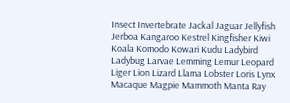Insect Invertebrate Jackal Jaguar Jellyfish Jerboa Kangaroo Kestrel Kingfisher Kiwi Koala Komodo Kowari Kudu Ladybird Ladybug Larvae Lemming Lemur Leopard Liger Lion Lizard Llama Lobster Loris Lynx Macaque Magpie Mammoth Manta Ray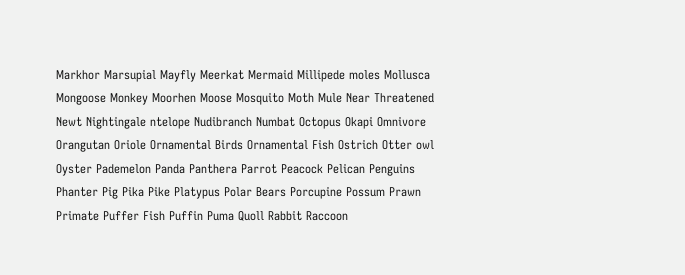Markhor Marsupial Mayfly Meerkat Mermaid Millipede moles Mollusca Mongoose Monkey Moorhen Moose Mosquito Moth Mule Near Threatened Newt Nightingale ntelope Nudibranch Numbat Octopus Okapi Omnivore Orangutan Oriole Ornamental Birds Ornamental Fish Ostrich Otter owl Oyster Pademelon Panda Panthera Parrot Peacock Pelican Penguins Phanter Pig Pika Pike Platypus Polar Bears Porcupine Possum Prawn Primate Puffer Fish Puffin Puma Quoll Rabbit Raccoon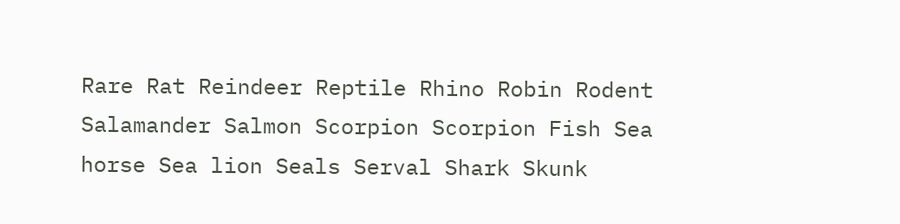Rare Rat Reindeer Reptile Rhino Robin Rodent Salamander Salmon Scorpion Scorpion Fish Sea horse Sea lion Seals Serval Shark Skunk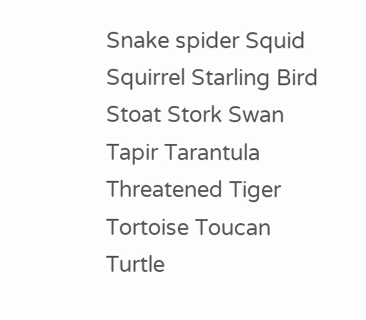Snake spider Squid Squirrel Starling Bird Stoat Stork Swan Tapir Tarantula Threatened Tiger Tortoise Toucan Turtle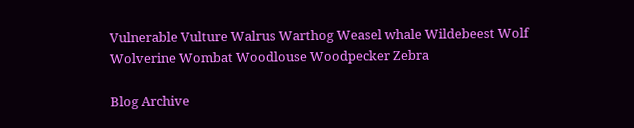Vulnerable Vulture Walrus Warthog Weasel whale Wildebeest Wolf Wolverine Wombat Woodlouse Woodpecker Zebra

Blog Archive